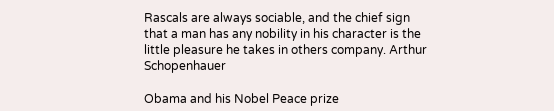Rascals are always sociable, and the chief sign that a man has any nobility in his character is the little pleasure he takes in others company. Arthur Schopenhauer

Obama and his Nobel Peace prize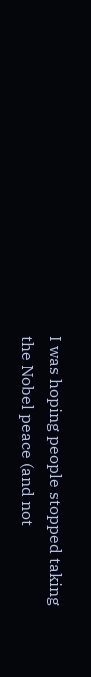I was hoping people stopped taking the Nobel peace (and not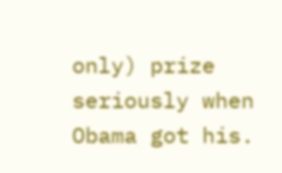only) prize seriously when Obama got his.